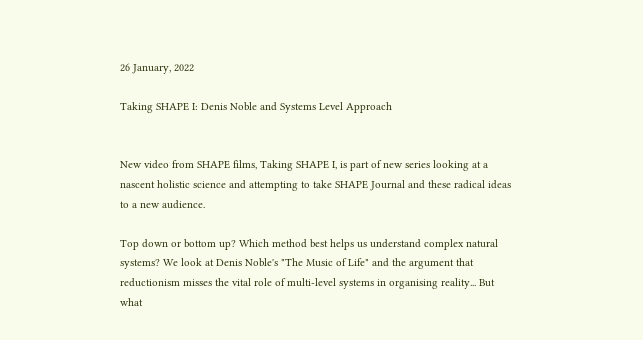26 January, 2022

Taking SHAPE I: Denis Noble and Systems Level Approach


New video from SHAPE films, Taking SHAPE I, is part of new series looking at a nascent holistic science and attempting to take SHAPE Journal and these radical ideas to a new audience.

Top down or bottom up? Which method best helps us understand complex natural systems? We look at Denis Noble's "The Music of Life" and the argument that reductionism misses the vital role of multi-level systems in organising reality... But what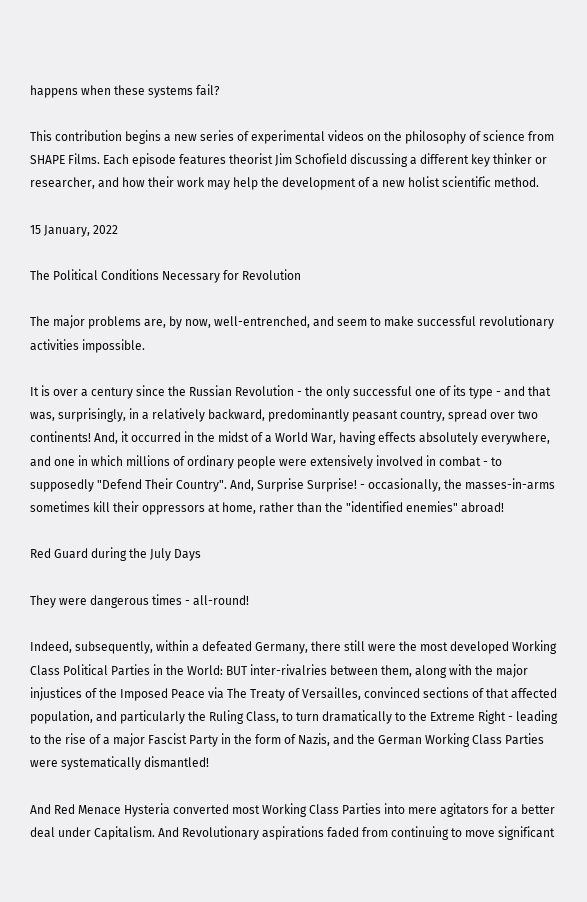happens when these systems fail?

This contribution begins a new series of experimental videos on the philosophy of science from SHAPE Films. Each episode features theorist Jim Schofield discussing a different key thinker or researcher, and how their work may help the development of a new holist scientific method.

15 January, 2022

The Political Conditions Necessary for Revolution

The major problems are, by now, well-entrenched, and seem to make successful revolutionary activities impossible.

It is over a century since the Russian Revolution - the only successful one of its type - and that was, surprisingly, in a relatively backward, predominantly peasant country, spread over two continents! And, it occurred in the midst of a World War, having effects absolutely everywhere, and one in which millions of ordinary people were extensively involved in combat - to supposedly "Defend Their Country". And, Surprise Surprise! - occasionally, the masses-in-arms sometimes kill their oppressors at home, rather than the "identified enemies" abroad!

Red Guard during the July Days

They were dangerous times - all-round!

Indeed, subsequently, within a defeated Germany, there still were the most developed Working Class Political Parties in the World: BUT inter-rivalries between them, along with the major injustices of the Imposed Peace via The Treaty of Versailles, convinced sections of that affected population, and particularly the Ruling Class, to turn dramatically to the Extreme Right - leading to the rise of a major Fascist Party in the form of Nazis, and the German Working Class Parties were systematically dismantled!

And Red Menace Hysteria converted most Working Class Parties into mere agitators for a better deal under Capitalism. And Revolutionary aspirations faded from continuing to move significant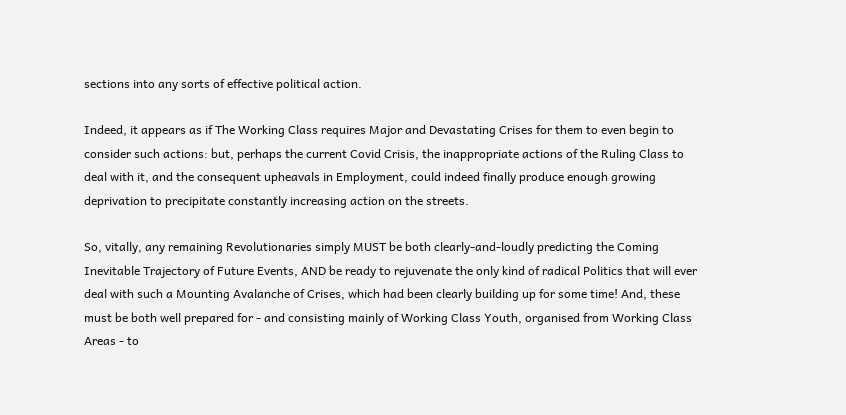sections into any sorts of effective political action.

Indeed, it appears as if The Working Class requires Major and Devastating Crises for them to even begin to consider such actions: but, perhaps the current Covid Crisis, the inappropriate actions of the Ruling Class to deal with it, and the consequent upheavals in Employment, could indeed finally produce enough growing deprivation to precipitate constantly increasing action on the streets.

So, vitally, any remaining Revolutionaries simply MUST be both clearly-and-loudly predicting the Coming Inevitable Trajectory of Future Events, AND be ready to rejuvenate the only kind of radical Politics that will ever deal with such a Mounting Avalanche of Crises, which had been clearly building up for some time! And, these must be both well prepared for - and consisting mainly of Working Class Youth, organised from Working Class Areas - to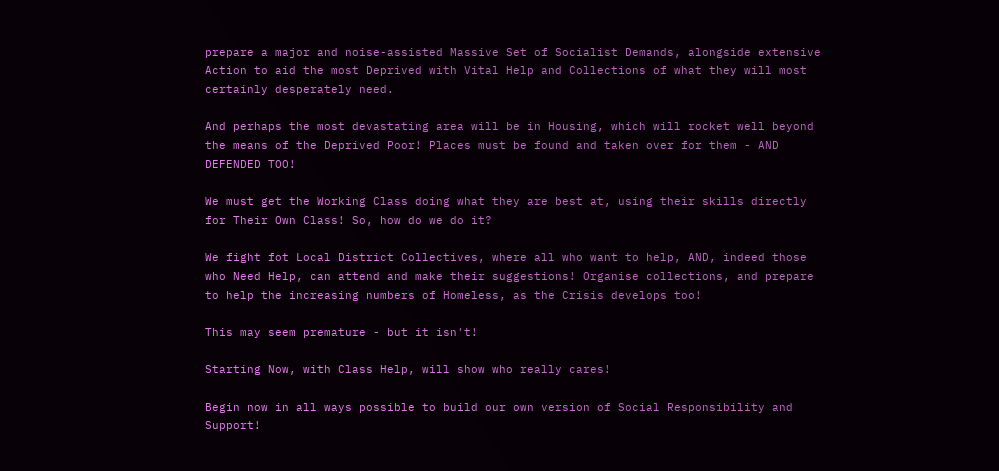prepare a major and noise-assisted Massive Set of Socialist Demands, alongside extensive Action to aid the most Deprived with Vital Help and Collections of what they will most certainly desperately need.

And perhaps the most devastating area will be in Housing, which will rocket well beyond the means of the Deprived Poor! Places must be found and taken over for them - AND DEFENDED TOO!

We must get the Working Class doing what they are best at, using their skills directly for Their Own Class! So, how do we do it?

We fight fot Local District Collectives, where all who want to help, AND, indeed those who Need Help, can attend and make their suggestions! Organise collections, and prepare to help the increasing numbers of Homeless, as the Crisis develops too!

This may seem premature - but it isn't!

Starting Now, with Class Help, will show who really cares!

Begin now in all ways possible to build our own version of Social Responsibility and Support!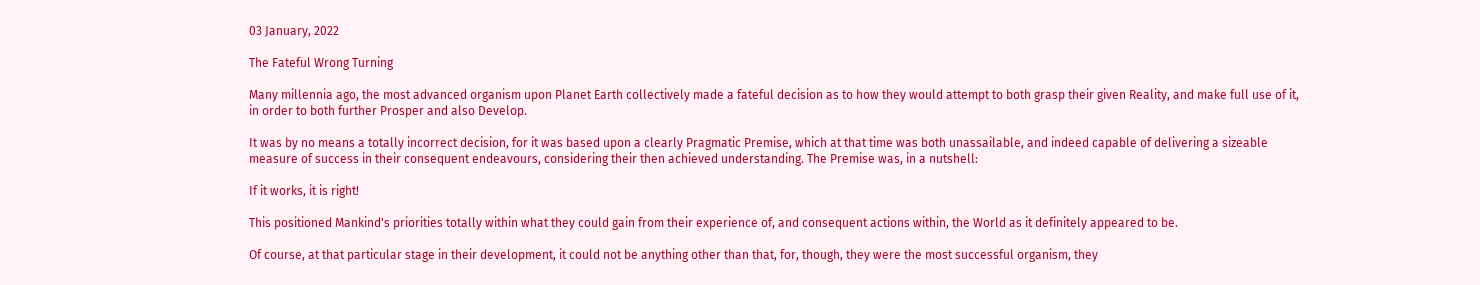03 January, 2022

The Fateful Wrong Turning

Many millennia ago, the most advanced organism upon Planet Earth collectively made a fateful decision as to how they would attempt to both grasp their given Reality, and make full use of it, in order to both further Prosper and also Develop.

It was by no means a totally incorrect decision, for it was based upon a clearly Pragmatic Premise, which at that time was both unassailable, and indeed capable of delivering a sizeable measure of success in their consequent endeavours, considering their then achieved understanding. The Premise was, in a nutshell:

If it works, it is right!

This positioned Mankind's priorities totally within what they could gain from their experience of, and consequent actions within, the World as it definitely appeared to be.

Of course, at that particular stage in their development, it could not be anything other than that, for, though, they were the most successful organism, they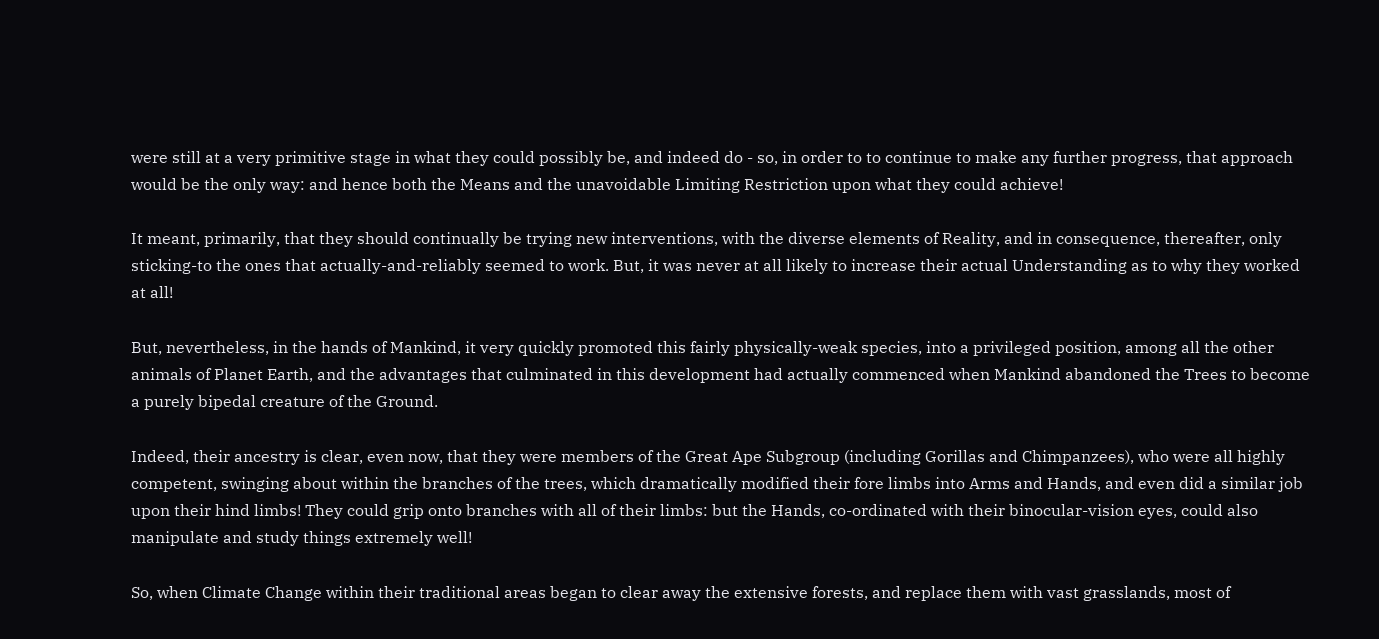were still at a very primitive stage in what they could possibly be, and indeed do - so, in order to to continue to make any further progress, that approach would be the only way: and hence both the Means and the unavoidable Limiting Restriction upon what they could achieve!

It meant, primarily, that they should continually be trying new interventions, with the diverse elements of Reality, and in consequence, thereafter, only sticking-to the ones that actually-and-reliably seemed to work. But, it was never at all likely to increase their actual Understanding as to why they worked at all!

But, nevertheless, in the hands of Mankind, it very quickly promoted this fairly physically-weak species, into a privileged position, among all the other animals of Planet Earth, and the advantages that culminated in this development had actually commenced when Mankind abandoned the Trees to become a purely bipedal creature of the Ground.

Indeed, their ancestry is clear, even now, that they were members of the Great Ape Subgroup (including Gorillas and Chimpanzees), who were all highly competent, swinging about within the branches of the trees, which dramatically modified their fore limbs into Arms and Hands, and even did a similar job upon their hind limbs! They could grip onto branches with all of their limbs: but the Hands, co-ordinated with their binocular-vision eyes, could also manipulate and study things extremely well!

So, when Climate Change within their traditional areas began to clear away the extensive forests, and replace them with vast grasslands, most of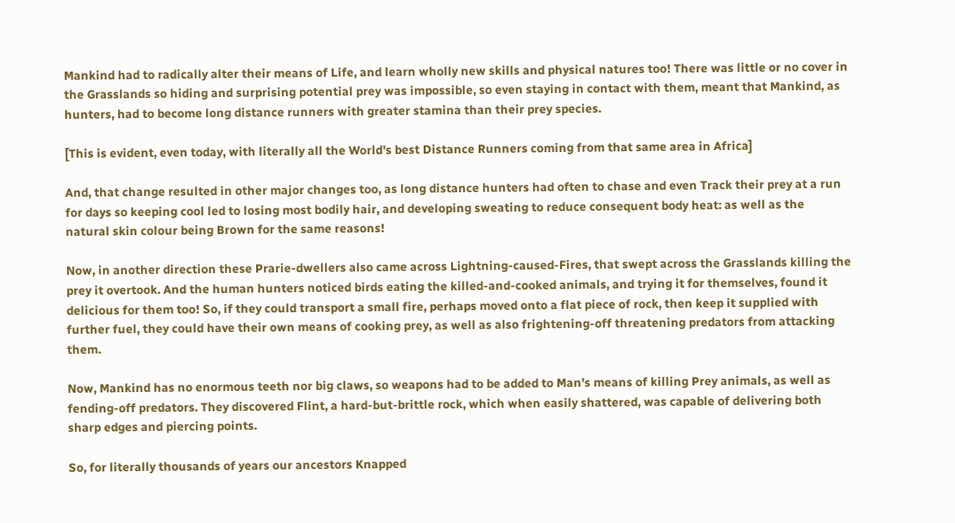Mankind had to radically alter their means of Life, and learn wholly new skills and physical natures too! There was little or no cover in the Grasslands so hiding and surprising potential prey was impossible, so even staying in contact with them, meant that Mankind, as hunters, had to become long distance runners with greater stamina than their prey species.

[This is evident, even today, with literally all the World's best Distance Runners coming from that same area in Africa]

And, that change resulted in other major changes too, as long distance hunters had often to chase and even Track their prey at a run for days so keeping cool led to losing most bodily hair, and developing sweating to reduce consequent body heat: as well as the natural skin colour being Brown for the same reasons!

Now, in another direction these Prarie-dwellers also came across Lightning-caused-Fires, that swept across the Grasslands killing the prey it overtook. And the human hunters noticed birds eating the killed-and-cooked animals, and trying it for themselves, found it delicious for them too! So, if they could transport a small fire, perhaps moved onto a flat piece of rock, then keep it supplied with further fuel, they could have their own means of cooking prey, as well as also frightening-off threatening predators from attacking them.

Now, Mankind has no enormous teeth nor big claws, so weapons had to be added to Man's means of killing Prey animals, as well as fending-off predators. They discovered Flint, a hard-but-brittle rock, which when easily shattered, was capable of delivering both sharp edges and piercing points.

So, for literally thousands of years our ancestors Knapped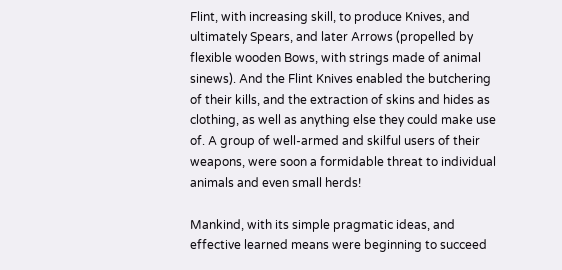Flint, with increasing skill, to produce Knives, and ultimately Spears, and later Arrows (propelled by flexible wooden Bows, with strings made of animal sinews). And the Flint Knives enabled the butchering of their kills, and the extraction of skins and hides as clothing, as well as anything else they could make use of. A group of well-armed and skilful users of their weapons, were soon a formidable threat to individual animals and even small herds!

Mankind, with its simple pragmatic ideas, and effective learned means were beginning to succeed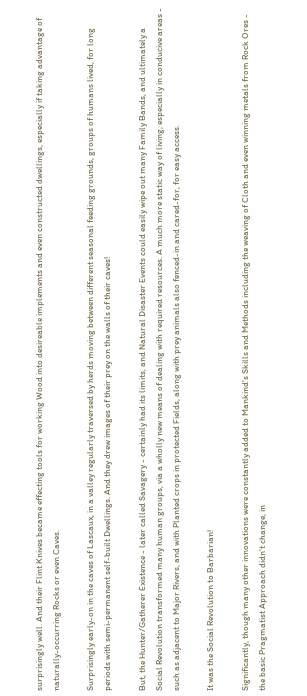surprisingly well. And their Flint Knives became effecting tools for working Wood into desireable implements and even constructed dwellings, especially if taking advantage of naturally-occurring Rocks or even Caves.

Surprisingly early-on in the caves of Lascaux, in a valley regularly traversed by herds moving between different seasonal feeding grounds, groups of humans lived, for long periods with semi-permanent self-built Dwellings. And they drew images of their prey on the walls of their caves!

But, the Hunter/Gatherer Existence - later called Savagery - certainly had its limits, and Natural Disaster Events could easily wipe out many Family Bands, and ultimately a Social Revolution transformed many human groups, via a wholly new means of dealing with required resources. A much more static way of living, especially in conducive areas - such as adjacent to Major Rivers, and with Planted crops in protected Fields, along with prey animals also fenced-in and cared-for, for easy access.

It was the Social Revolution to Barbarian!

Significantly, though many other innovations were constantly added to Mankind's Skills and Methods including the weaving of Cloth and even winning metals from Rock Ores - the basic Pragmatist Approach didn't change, in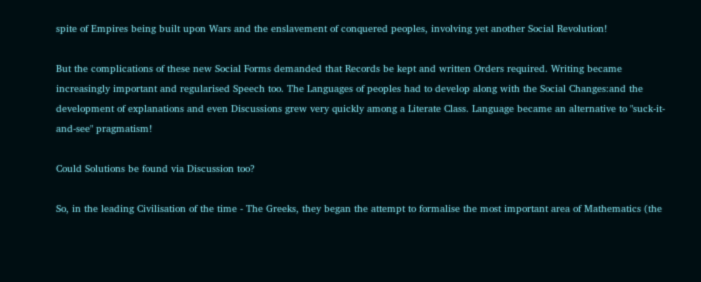spite of Empires being built upon Wars and the enslavement of conquered peoples, involving yet another Social Revolution!

But the complications of these new Social Forms demanded that Records be kept and written Orders required. Writing became increasingly important and regularised Speech too. The Languages of peoples had to develop along with the Social Changes:and the development of explanations and even Discussions grew very quickly among a Literate Class. Language became an alternative to "suck-it-and-see" pragmatism!

Could Solutions be found via Discussion too?

So, in the leading Civilisation of the time - The Greeks, they began the attempt to formalise the most important area of Mathematics (the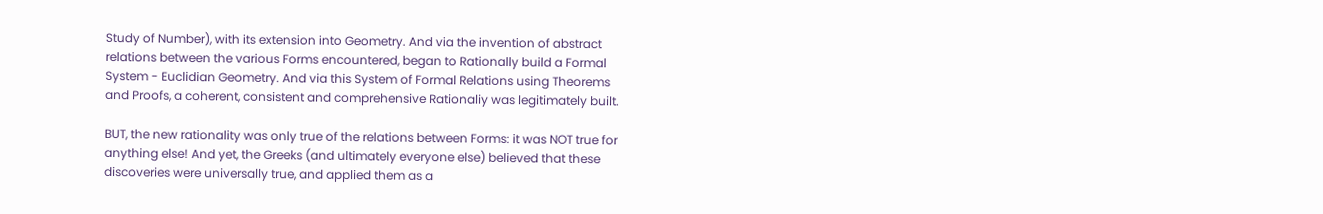Study of Number), with its extension into Geometry. And via the invention of abstract relations between the various Forms encountered, began to Rationally build a Formal System - Euclidian Geometry. And via this System of Formal Relations using Theorems and Proofs, a coherent, consistent and comprehensive Rationaliy was legitimately built.

BUT, the new rationality was only true of the relations between Forms: it was NOT true for anything else! And yet, the Greeks (and ultimately everyone else) believed that these discoveries were universally true, and applied them as a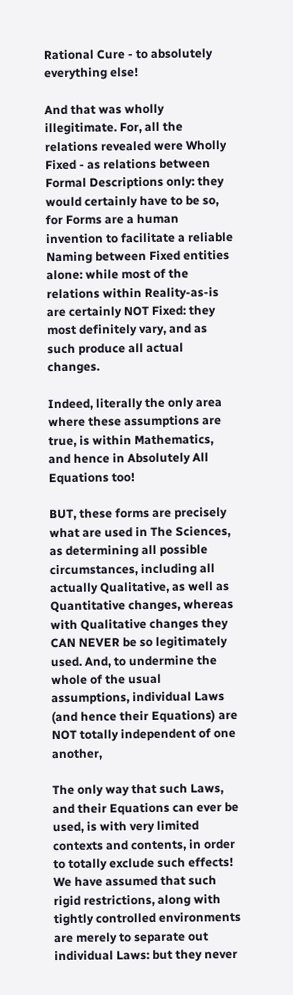Rational Cure - to absolutely everything else!

And that was wholly illegitimate. For, all the relations revealed were Wholly Fixed - as relations between Formal Descriptions only: they would certainly have to be so, for Forms are a human invention to facilitate a reliable Naming between Fixed entities alone: while most of the relations within Reality-as-is are certainly NOT Fixed: they most definitely vary, and as such produce all actual changes.

Indeed, literally the only area where these assumptions are true, is within Mathematics, and hence in Absolutely All Equations too!

BUT, these forms are precisely what are used in The Sciences, as determining all possible circumstances, including all actually Qualitative, as well as Quantitative changes, whereas with Qualitative changes they CAN NEVER be so legitimately used. And, to undermine the whole of the usual assumptions, individual Laws (and hence their Equations) are NOT totally independent of one another,

The only way that such Laws, and their Equations can ever be used, is with very limited contexts and contents, in order to totally exclude such effects! We have assumed that such rigid restrictions, along with tightly controlled environments are merely to separate out individual Laws: but they never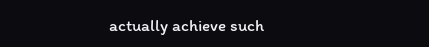actually achieve such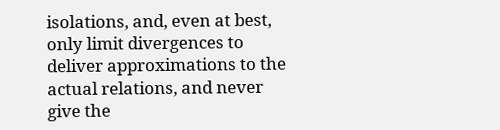isolations, and, even at best, only limit divergences to deliver approximations to the actual relations, and never give the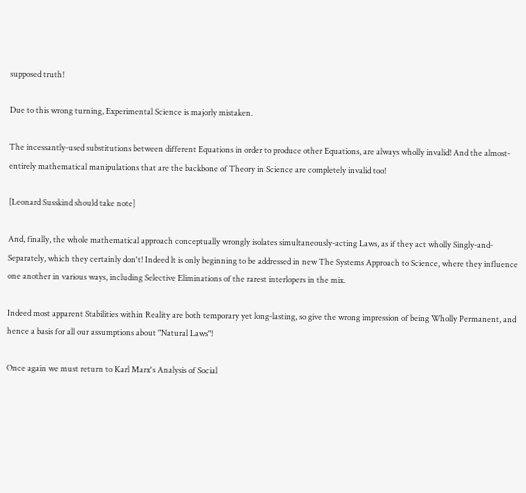supposed truth!

Due to this wrong turning, Experimental Science is majorly mistaken.

The incessantly-used substitutions between different Equations in order to produce other Equations, are always wholly invalid! And the almost-entirely mathematical manipulations that are the backbone of Theory in Science are completely invalid too!

[Leonard Susskind should take note]

And, finally, the whole mathematical approach conceptually wrongly isolates simultaneously-acting Laws, as if they act wholly Singly-and-Separately, which they certainly don't! Indeed lt is only beginning to be addressed in new The Systems Approach to Science, where they influence one another in various ways, including Selective Eliminations of the rarest interlopers in the mix.

Indeed most apparent Stabilities within Reality are both temporary yet long-lasting, so give the wrong impression of being Wholly Permanent, and hence a basis for all our assumptions about "Natural Laws"!

Once again we must return to Karl Marx's Analysis of Social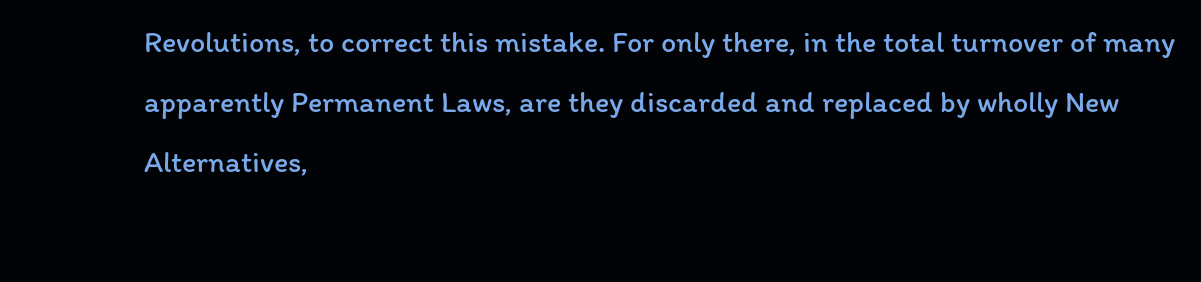Revolutions, to correct this mistake. For only there, in the total turnover of many apparently Permanent Laws, are they discarded and replaced by wholly New Alternatives,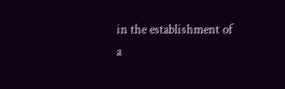in the establishment of a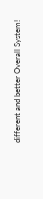different and better Overall System!